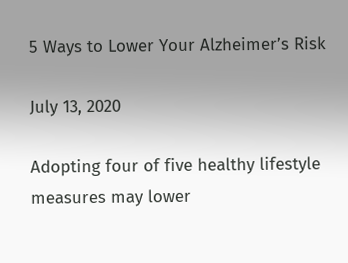5 Ways to Lower Your Alzheimer’s Risk

July 13, 2020

Adopting four of five healthy lifestyle measures may lower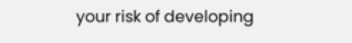your risk of developing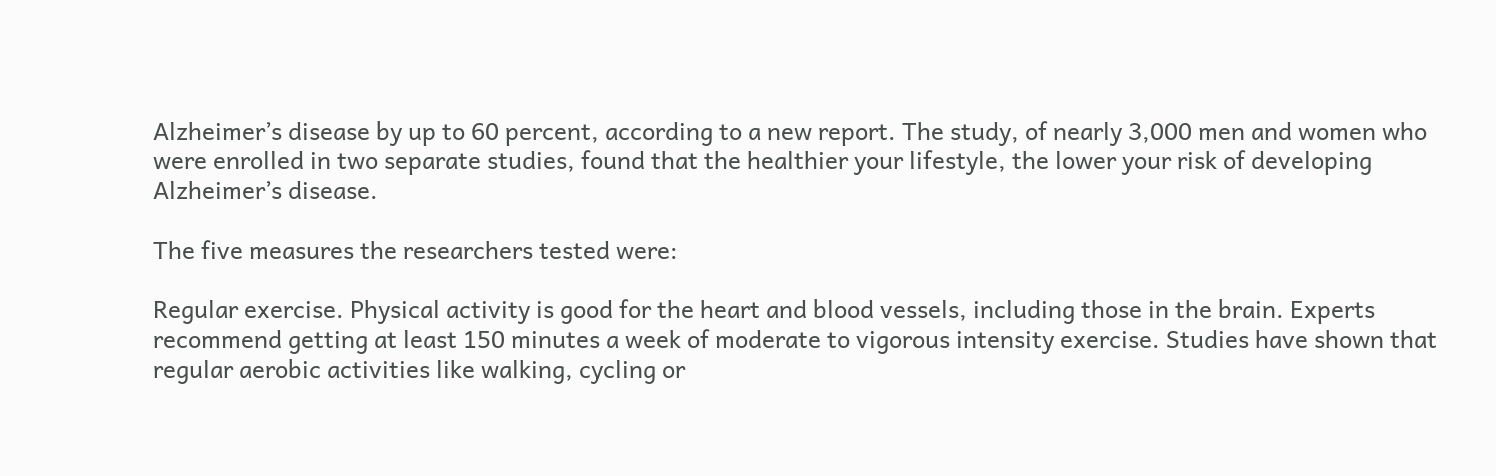Alzheimer’s disease by up to 60 percent, according to a new report. The study, of nearly 3,000 men and women who were enrolled in two separate studies, found that the healthier your lifestyle, the lower your risk of developing Alzheimer’s disease.

The five measures the researchers tested were:

Regular exercise. Physical activity is good for the heart and blood vessels, including those in the brain. Experts recommend getting at least 150 minutes a week of moderate to vigorous intensity exercise. Studies have shown that regular aerobic activities like walking, cycling or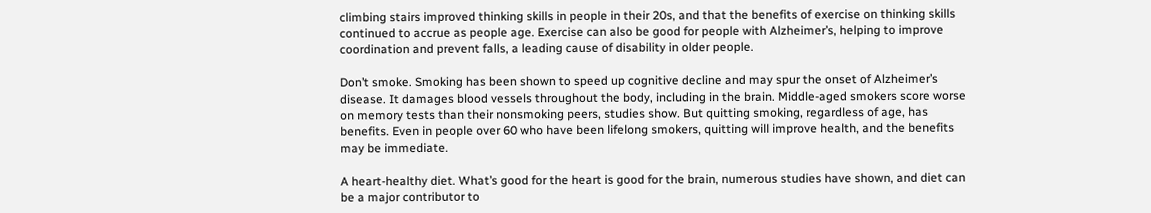climbing stairs improved thinking skills in people in their 20s, and that the benefits of exercise on thinking skills continued to accrue as people age. Exercise can also be good for people with Alzheimer’s, helping to improve coordination and prevent falls, a leading cause of disability in older people.

Don’t smoke. Smoking has been shown to speed up cognitive decline and may spur the onset of Alzheimer’s disease. It damages blood vessels throughout the body, including in the brain. Middle-aged smokers score worse on memory tests than their nonsmoking peers, studies show. But quitting smoking, regardless of age, has benefits. Even in people over 60 who have been lifelong smokers, quitting will improve health, and the benefits may be immediate.

A heart-healthy diet. What’s good for the heart is good for the brain, numerous studies have shown, and diet can be a major contributor to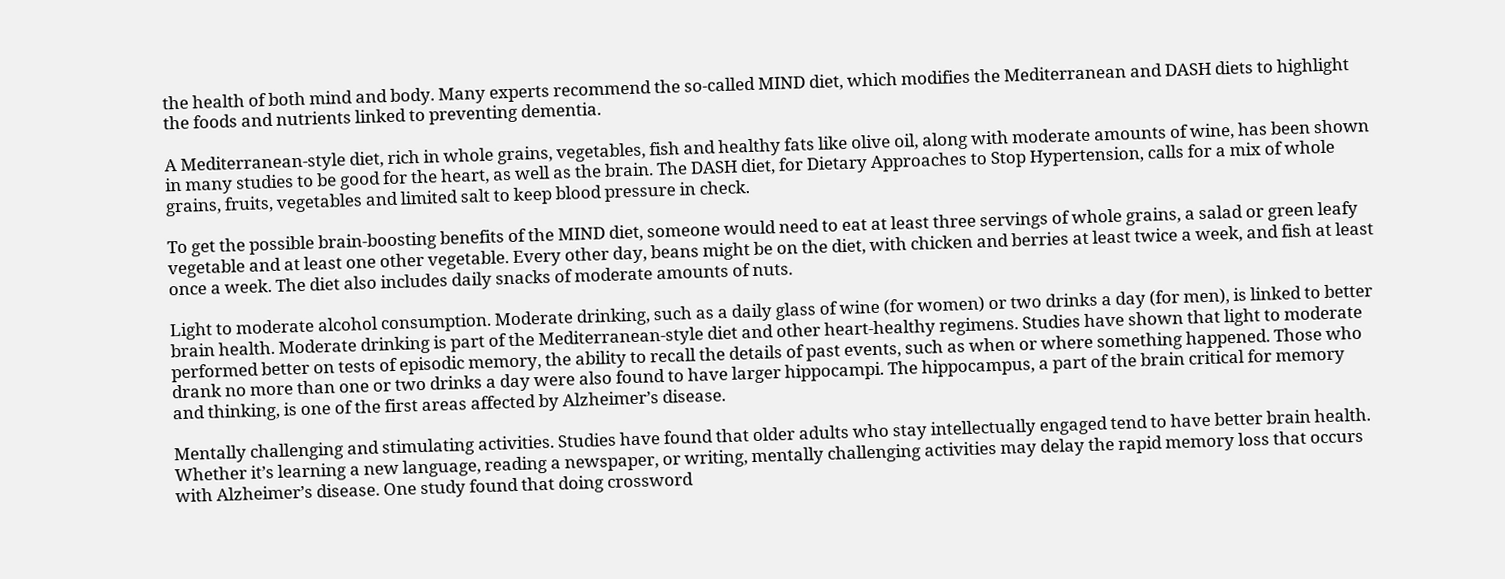the health of both mind and body. Many experts recommend the so-called MIND diet, which modifies the Mediterranean and DASH diets to highlight the foods and nutrients linked to preventing dementia.

A Mediterranean-style diet, rich in whole grains, vegetables, fish and healthy fats like olive oil, along with moderate amounts of wine, has been shown in many studies to be good for the heart, as well as the brain. The DASH diet, for Dietary Approaches to Stop Hypertension, calls for a mix of whole grains, fruits, vegetables and limited salt to keep blood pressure in check.

To get the possible brain-boosting benefits of the MIND diet, someone would need to eat at least three servings of whole grains, a salad or green leafy vegetable and at least one other vegetable. Every other day, beans might be on the diet, with chicken and berries at least twice a week, and fish at least once a week. The diet also includes daily snacks of moderate amounts of nuts.

Light to moderate alcohol consumption. Moderate drinking, such as a daily glass of wine (for women) or two drinks a day (for men), is linked to better brain health. Moderate drinking is part of the Mediterranean-style diet and other heart-healthy regimens. Studies have shown that light to moderate performed better on tests of episodic memory, the ability to recall the details of past events, such as when or where something happened. Those who drank no more than one or two drinks a day were also found to have larger hippocampi. The hippocampus, a part of the brain critical for memory and thinking, is one of the first areas affected by Alzheimer’s disease.

Mentally challenging and stimulating activities. Studies have found that older adults who stay intellectually engaged tend to have better brain health. Whether it’s learning a new language, reading a newspaper, or writing, mentally challenging activities may delay the rapid memory loss that occurs with Alzheimer’s disease. One study found that doing crossword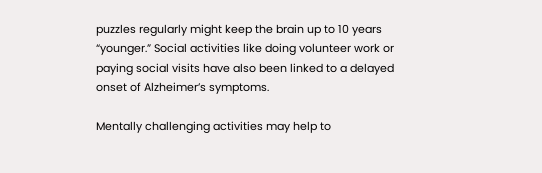puzzles regularly might keep the brain up to 10 years “younger.” Social activities like doing volunteer work or paying social visits have also been linked to a delayed onset of Alzheimer’s symptoms.

Mentally challenging activities may help to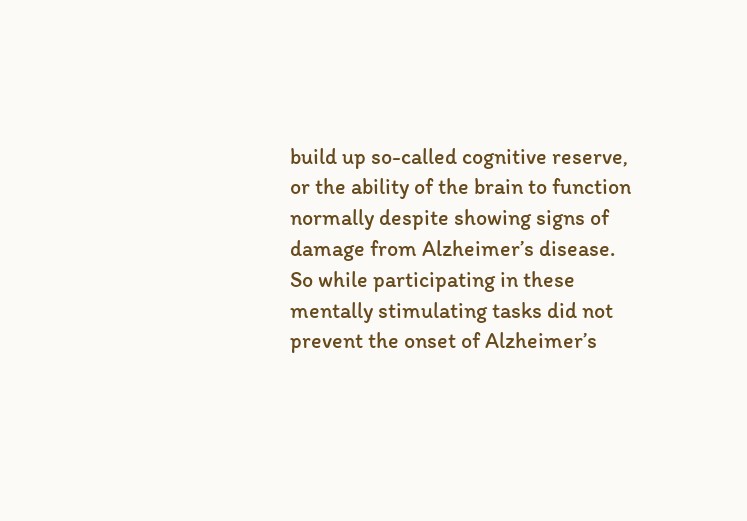build up so-called cognitive reserve, or the ability of the brain to function normally despite showing signs of damage from Alzheimer’s disease. So while participating in these mentally stimulating tasks did not prevent the onset of Alzheimer’s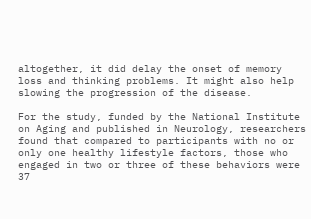altogether, it did delay the onset of memory loss and thinking problems. It might also help slowing the progression of the disease.

For the study, funded by the National Institute on Aging and published in Neurology, researchers found that compared to participants with no or only one healthy lifestyle factors, those who engaged in two or three of these behaviors were 37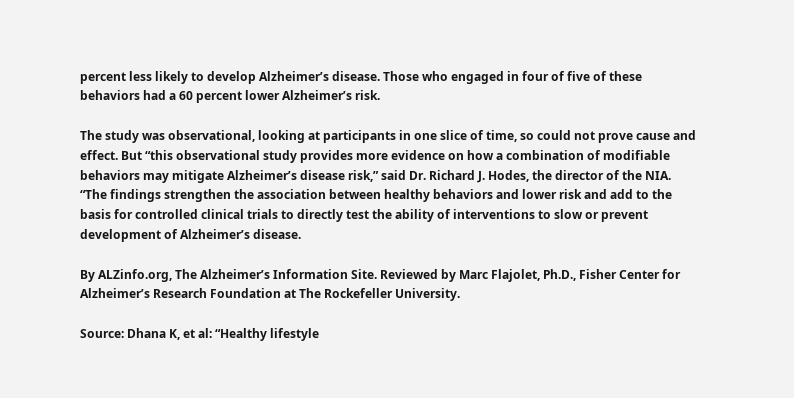percent less likely to develop Alzheimer’s disease. Those who engaged in four of five of these behaviors had a 60 percent lower Alzheimer’s risk.

The study was observational, looking at participants in one slice of time, so could not prove cause and effect. But “this observational study provides more evidence on how a combination of modifiable behaviors may mitigate Alzheimer’s disease risk,” said Dr. Richard J. Hodes, the director of the NIA. “The findings strengthen the association between healthy behaviors and lower risk and add to the basis for controlled clinical trials to directly test the ability of interventions to slow or prevent development of Alzheimer’s disease.

By ALZinfo.org, The Alzheimer’s Information Site. Reviewed by Marc Flajolet, Ph.D., Fisher Center for Alzheimer’s Research Foundation at The Rockefeller University.

Source: Dhana K, et al: “Healthy lifestyle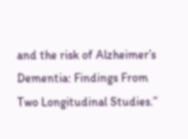and the risk of Alzheimer’s Dementia: Findings From Two Longitudinal Studies.”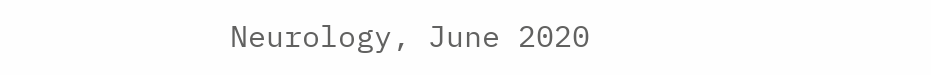Neurology, June 2020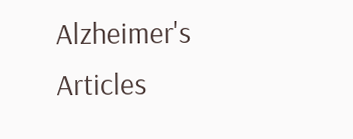Alzheimer's Articles